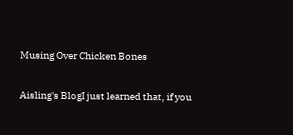Musing Over Chicken Bones

Aisling's BlogI just learned that, if you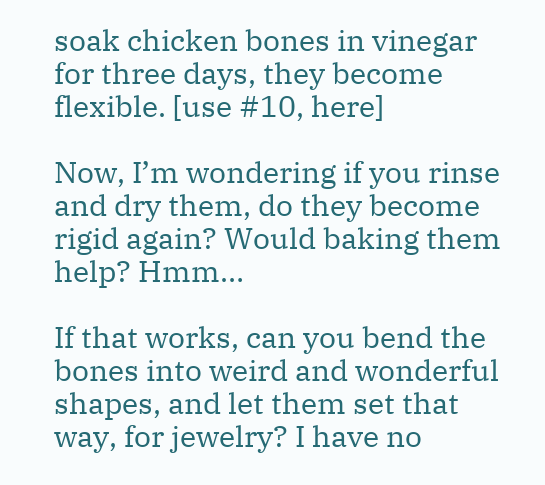soak chicken bones in vinegar for three days, they become flexible. [use #10, here]

Now, I’m wondering if you rinse and dry them, do they become rigid again? Would baking them help? Hmm…

If that works, can you bend the bones into weird and wonderful shapes, and let them set that way, for jewelry? I have no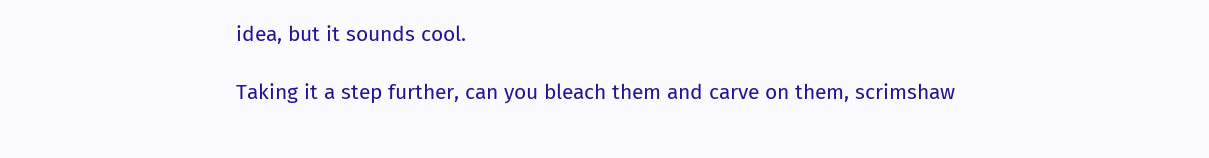idea, but it sounds cool.

Taking it a step further, can you bleach them and carve on them, scrimshaw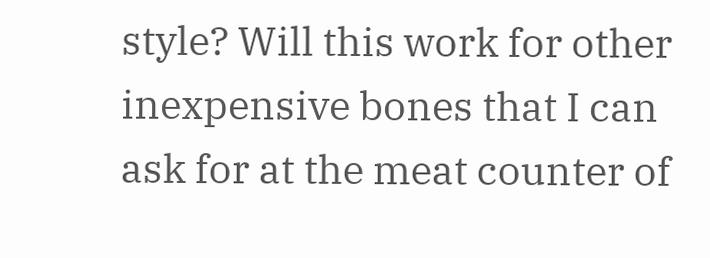style? Will this work for other inexpensive bones that I can ask for at the meat counter of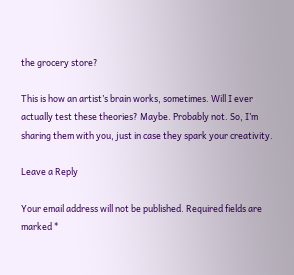the grocery store?

This is how an artist’s brain works, sometimes. Will I ever actually test these theories? Maybe. Probably not. So, I’m sharing them with you, just in case they spark your creativity.

Leave a Reply

Your email address will not be published. Required fields are marked *